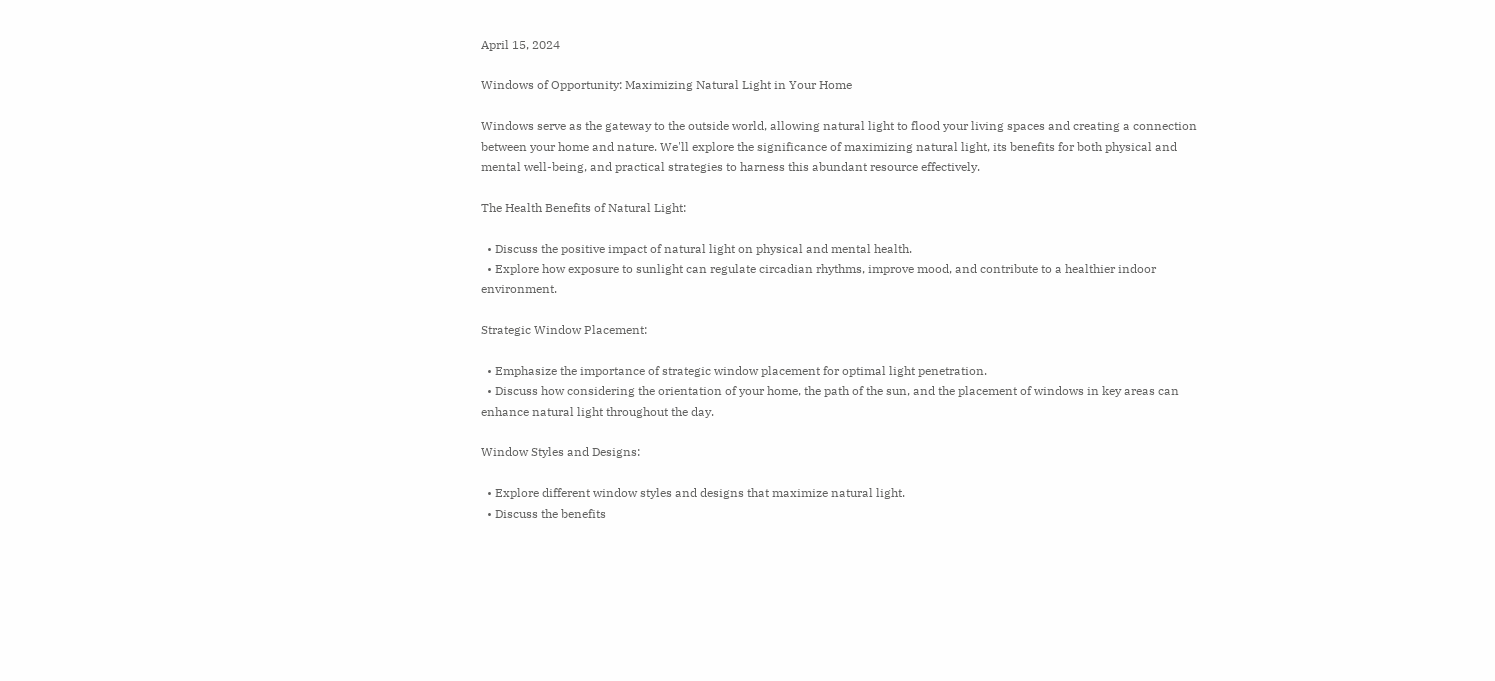April 15, 2024

Windows of Opportunity: Maximizing Natural Light in Your Home

Windows serve as the gateway to the outside world, allowing natural light to flood your living spaces and creating a connection between your home and nature. We'll explore the significance of maximizing natural light, its benefits for both physical and mental well-being, and practical strategies to harness this abundant resource effectively.

The Health Benefits of Natural Light:

  • Discuss the positive impact of natural light on physical and mental health.
  • Explore how exposure to sunlight can regulate circadian rhythms, improve mood, and contribute to a healthier indoor environment.

Strategic Window Placement:

  • Emphasize the importance of strategic window placement for optimal light penetration.
  • Discuss how considering the orientation of your home, the path of the sun, and the placement of windows in key areas can enhance natural light throughout the day.

Window Styles and Designs:

  • Explore different window styles and designs that maximize natural light.
  • Discuss the benefits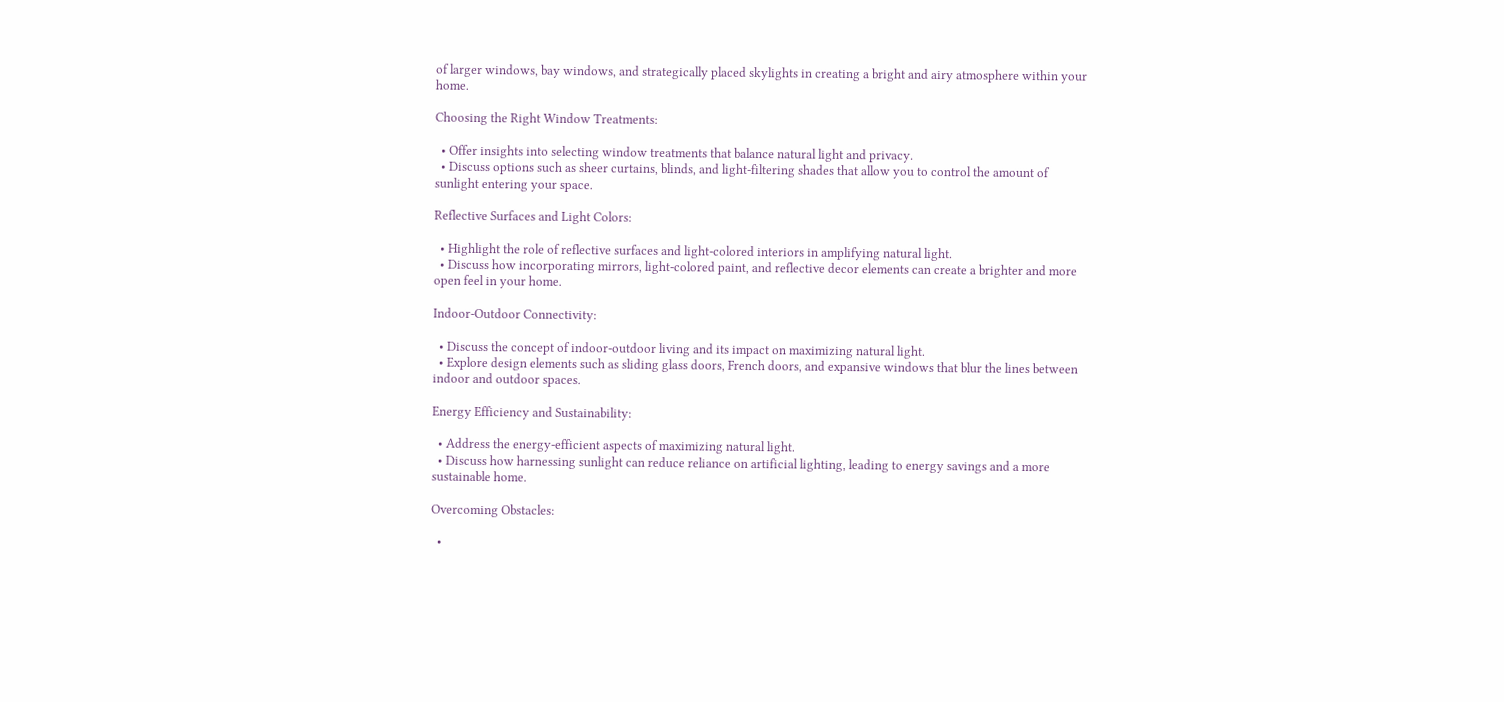of larger windows, bay windows, and strategically placed skylights in creating a bright and airy atmosphere within your home.

Choosing the Right Window Treatments:

  • Offer insights into selecting window treatments that balance natural light and privacy.
  • Discuss options such as sheer curtains, blinds, and light-filtering shades that allow you to control the amount of sunlight entering your space.

Reflective Surfaces and Light Colors:

  • Highlight the role of reflective surfaces and light-colored interiors in amplifying natural light.
  • Discuss how incorporating mirrors, light-colored paint, and reflective decor elements can create a brighter and more open feel in your home.

Indoor-Outdoor Connectivity:

  • Discuss the concept of indoor-outdoor living and its impact on maximizing natural light.
  • Explore design elements such as sliding glass doors, French doors, and expansive windows that blur the lines between indoor and outdoor spaces.

Energy Efficiency and Sustainability:

  • Address the energy-efficient aspects of maximizing natural light.
  • Discuss how harnessing sunlight can reduce reliance on artificial lighting, leading to energy savings and a more sustainable home.

Overcoming Obstacles:

  •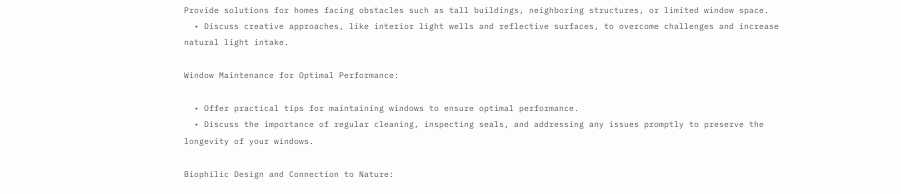Provide solutions for homes facing obstacles such as tall buildings, neighboring structures, or limited window space.
  • Discuss creative approaches, like interior light wells and reflective surfaces, to overcome challenges and increase natural light intake.

Window Maintenance for Optimal Performance:

  • Offer practical tips for maintaining windows to ensure optimal performance.
  • Discuss the importance of regular cleaning, inspecting seals, and addressing any issues promptly to preserve the longevity of your windows.

Biophilic Design and Connection to Nature: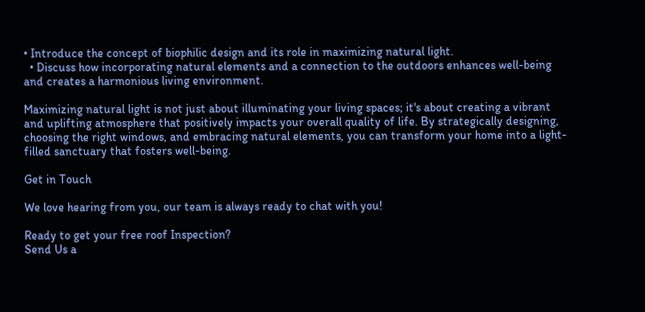• Introduce the concept of biophilic design and its role in maximizing natural light.
  • Discuss how incorporating natural elements and a connection to the outdoors enhances well-being and creates a harmonious living environment.

Maximizing natural light is not just about illuminating your living spaces; it's about creating a vibrant and uplifting atmosphere that positively impacts your overall quality of life. By strategically designing, choosing the right windows, and embracing natural elements, you can transform your home into a light-filled sanctuary that fosters well-being.

Get in Touch

We love hearing from you, our team is always ready to chat with you!

Ready to get your free roof Inspection?
Send Us a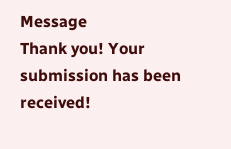Message
Thank you! Your submission has been received!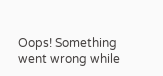Oops! Something went wrong while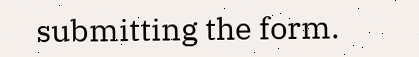submitting the form.